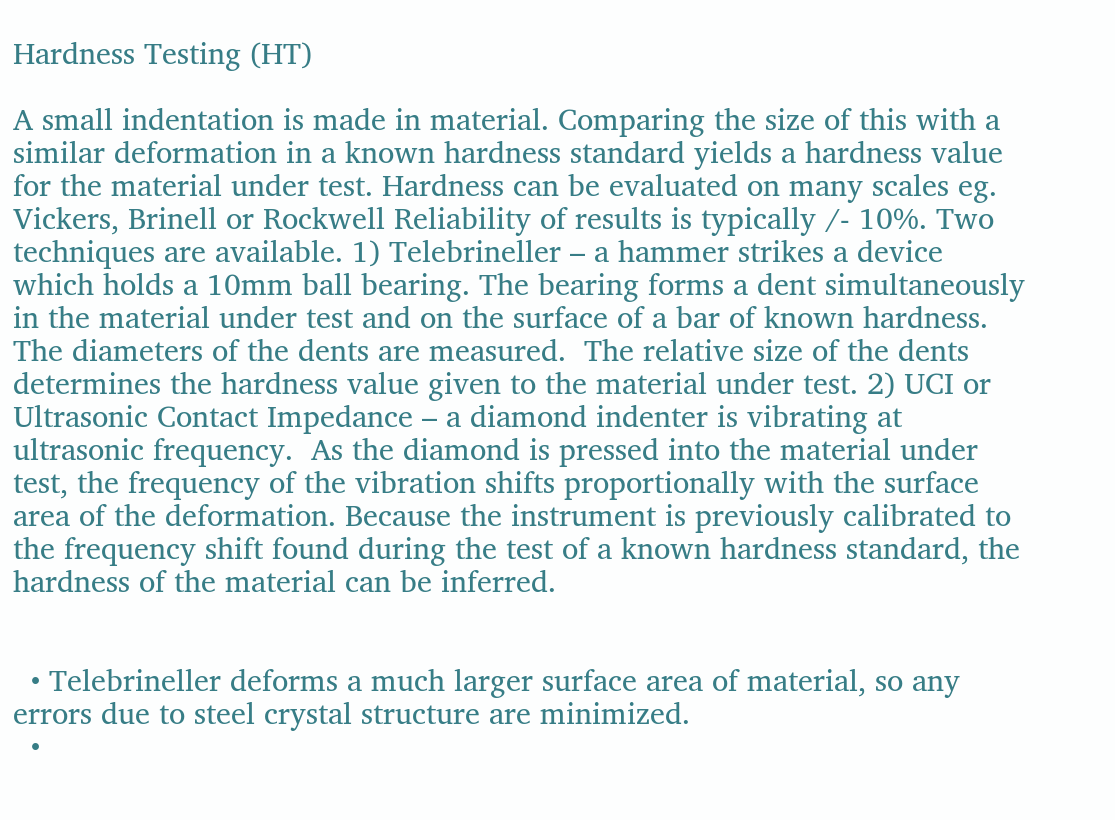Hardness Testing (HT)

A small indentation is made in material. Comparing the size of this with a similar deformation in a known hardness standard yields a hardness value for the material under test. Hardness can be evaluated on many scales eg. Vickers, Brinell or Rockwell Reliability of results is typically /- 10%. Two techniques are available. 1) Telebrineller – a hammer strikes a device which holds a 10mm ball bearing. The bearing forms a dent simultaneously in the material under test and on the surface of a bar of known hardness. The diameters of the dents are measured.  The relative size of the dents determines the hardness value given to the material under test. 2) UCI or Ultrasonic Contact Impedance – a diamond indenter is vibrating at ultrasonic frequency.  As the diamond is pressed into the material under test, the frequency of the vibration shifts proportionally with the surface area of the deformation. Because the instrument is previously calibrated to the frequency shift found during the test of a known hardness standard, the hardness of the material can be inferred.


  • Telebrineller deforms a much larger surface area of material, so any errors due to steel crystal structure are minimized.
  •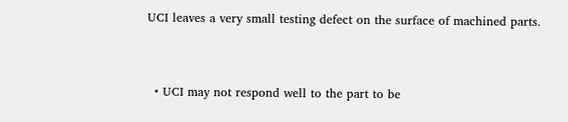UCI leaves a very small testing defect on the surface of machined parts.


  • UCI may not respond well to the part to be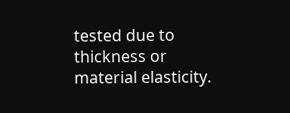tested due to thickness or material elasticity.